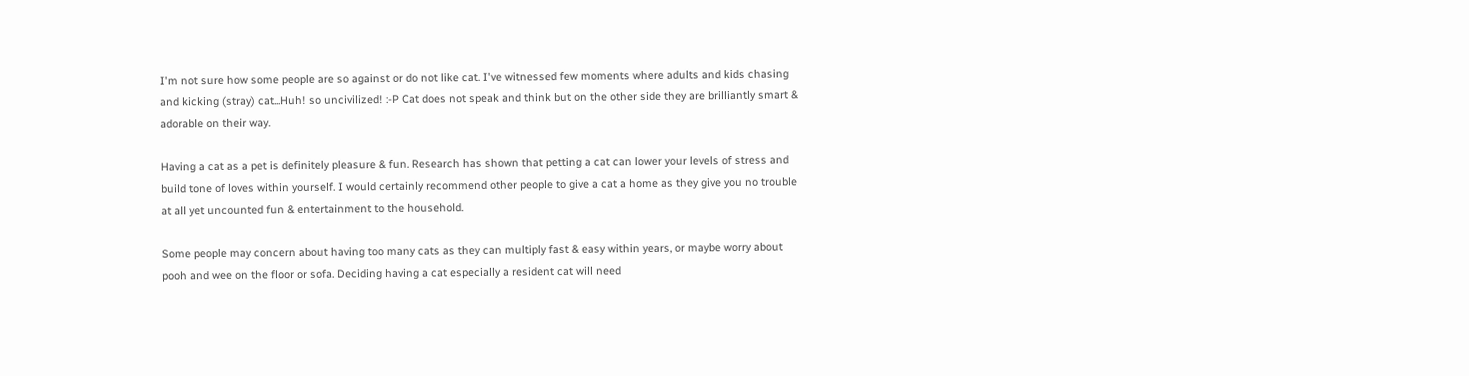I'm not sure how some people are so against or do not like cat. I've witnessed few moments where adults and kids chasing and kicking (stray) cat...Huh! so uncivilized! :-P Cat does not speak and think but on the other side they are brilliantly smart & adorable on their way.

Having a cat as a pet is definitely pleasure & fun. Research has shown that petting a cat can lower your levels of stress and build tone of loves within yourself. I would certainly recommend other people to give a cat a home as they give you no trouble at all yet uncounted fun & entertainment to the household.

Some people may concern about having too many cats as they can multiply fast & easy within years, or maybe worry about pooh and wee on the floor or sofa. Deciding having a cat especially a resident cat will need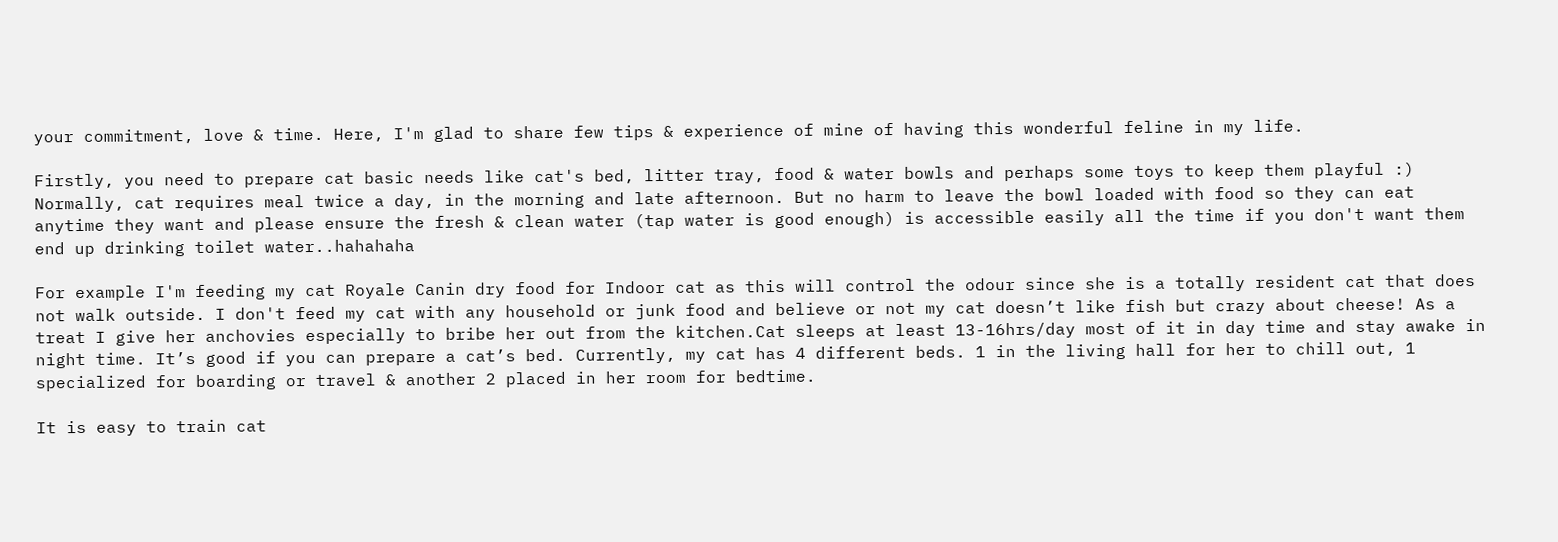your commitment, love & time. Here, I'm glad to share few tips & experience of mine of having this wonderful feline in my life.

Firstly, you need to prepare cat basic needs like cat's bed, litter tray, food & water bowls and perhaps some toys to keep them playful :) Normally, cat requires meal twice a day, in the morning and late afternoon. But no harm to leave the bowl loaded with food so they can eat anytime they want and please ensure the fresh & clean water (tap water is good enough) is accessible easily all the time if you don't want them end up drinking toilet water..hahahaha

For example I'm feeding my cat Royale Canin dry food for Indoor cat as this will control the odour since she is a totally resident cat that does not walk outside. I don't feed my cat with any household or junk food and believe or not my cat doesn’t like fish but crazy about cheese! As a treat I give her anchovies especially to bribe her out from the kitchen.Cat sleeps at least 13-16hrs/day most of it in day time and stay awake in night time. It’s good if you can prepare a cat’s bed. Currently, my cat has 4 different beds. 1 in the living hall for her to chill out, 1 specialized for boarding or travel & another 2 placed in her room for bedtime.

It is easy to train cat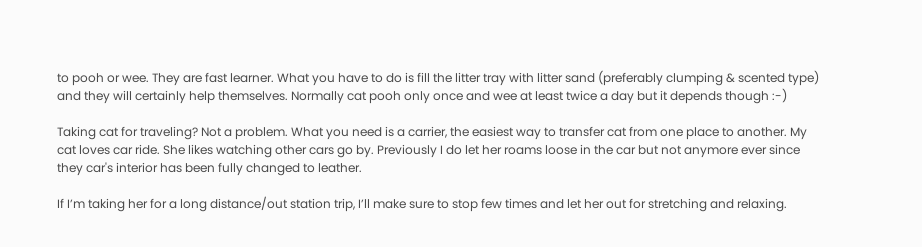to pooh or wee. They are fast learner. What you have to do is fill the litter tray with litter sand (preferably clumping & scented type) and they will certainly help themselves. Normally cat pooh only once and wee at least twice a day but it depends though :-)

Taking cat for traveling? Not a problem. What you need is a carrier, the easiest way to transfer cat from one place to another. My cat loves car ride. She likes watching other cars go by. Previously I do let her roams loose in the car but not anymore ever since they car's interior has been fully changed to leather.

If I’m taking her for a long distance/out station trip, I’ll make sure to stop few times and let her out for stretching and relaxing.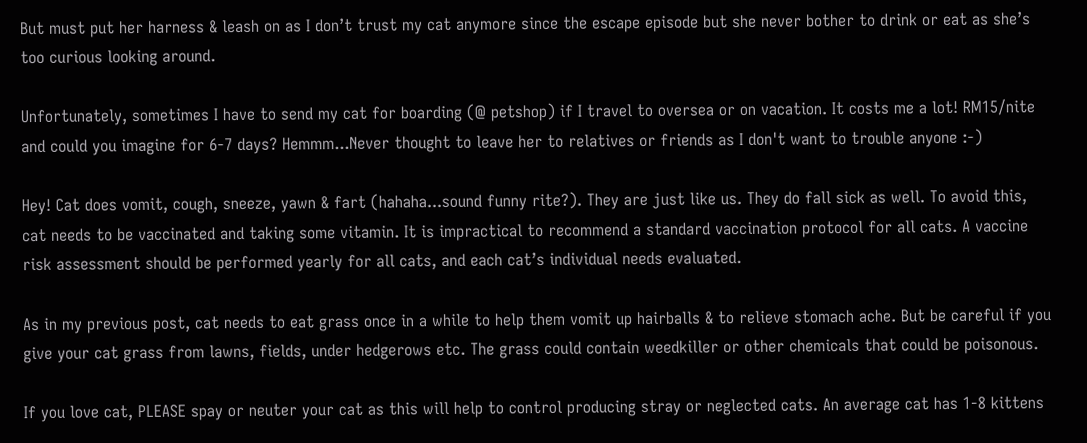But must put her harness & leash on as I don’t trust my cat anymore since the escape episode but she never bother to drink or eat as she’s too curious looking around.

Unfortunately, sometimes I have to send my cat for boarding (@ petshop) if I travel to oversea or on vacation. It costs me a lot! RM15/nite and could you imagine for 6-7 days? Hemmm...Never thought to leave her to relatives or friends as I don't want to trouble anyone :-)

Hey! Cat does vomit, cough, sneeze, yawn & fart (hahaha...sound funny rite?). They are just like us. They do fall sick as well. To avoid this, cat needs to be vaccinated and taking some vitamin. It is impractical to recommend a standard vaccination protocol for all cats. A vaccine risk assessment should be performed yearly for all cats, and each cat’s individual needs evaluated.

As in my previous post, cat needs to eat grass once in a while to help them vomit up hairballs & to relieve stomach ache. But be careful if you give your cat grass from lawns, fields, under hedgerows etc. The grass could contain weedkiller or other chemicals that could be poisonous.

If you love cat, PLEASE spay or neuter your cat as this will help to control producing stray or neglected cats. An average cat has 1-8 kittens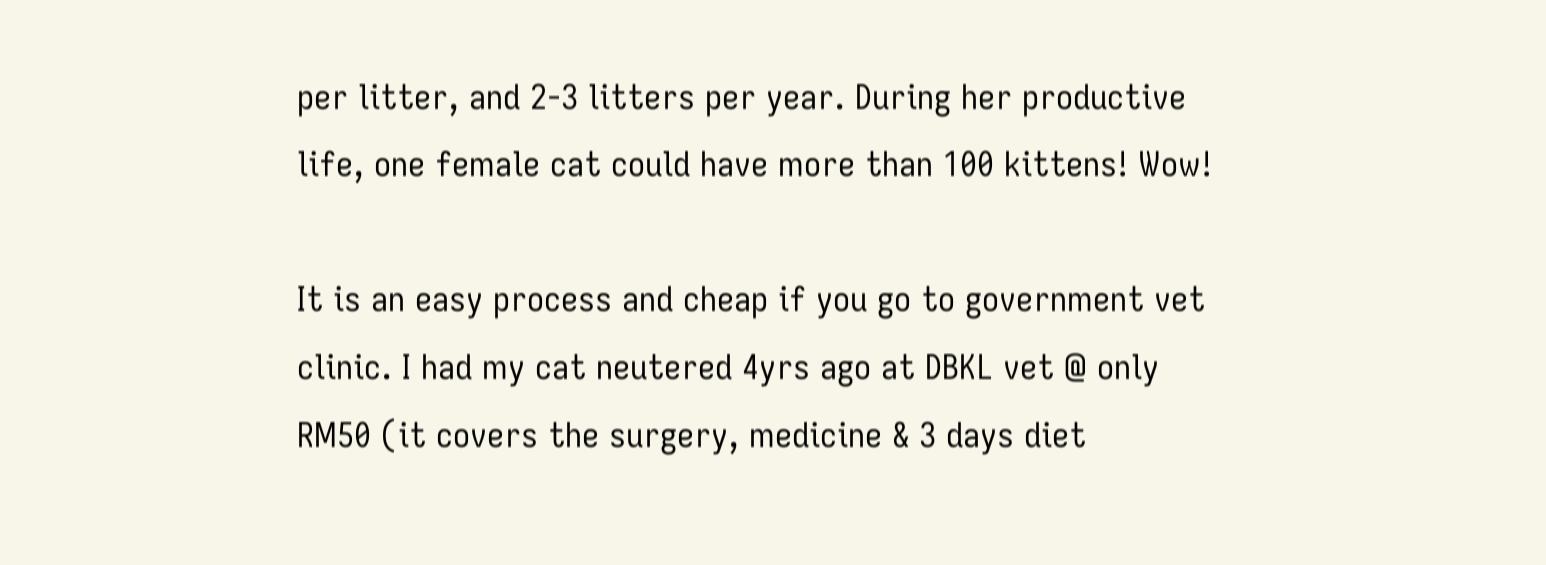per litter, and 2-3 litters per year. During her productive life, one female cat could have more than 100 kittens! Wow!

It is an easy process and cheap if you go to government vet clinic. I had my cat neutered 4yrs ago at DBKL vet @ only RM50 (it covers the surgery, medicine & 3 days diet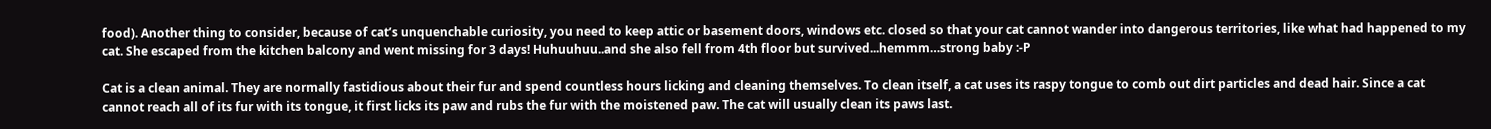food). Another thing to consider, because of cat’s unquenchable curiosity, you need to keep attic or basement doors, windows etc. closed so that your cat cannot wander into dangerous territories, like what had happened to my cat. She escaped from the kitchen balcony and went missing for 3 days! Huhuuhuu..and she also fell from 4th floor but survived...hemmm…strong baby :-P

Cat is a clean animal. They are normally fastidious about their fur and spend countless hours licking and cleaning themselves. To clean itself, a cat uses its raspy tongue to comb out dirt particles and dead hair. Since a cat cannot reach all of its fur with its tongue, it first licks its paw and rubs the fur with the moistened paw. The cat will usually clean its paws last.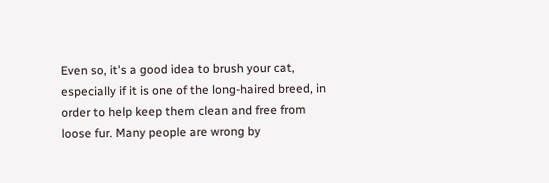Even so, it's a good idea to brush your cat, especially if it is one of the long-haired breed, in order to help keep them clean and free from loose fur. Many people are wrong by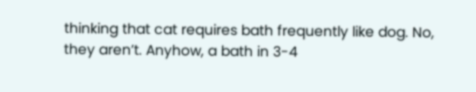thinking that cat requires bath frequently like dog. No, they aren’t. Anyhow, a bath in 3-4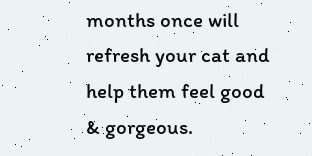months once will refresh your cat and help them feel good & gorgeous.